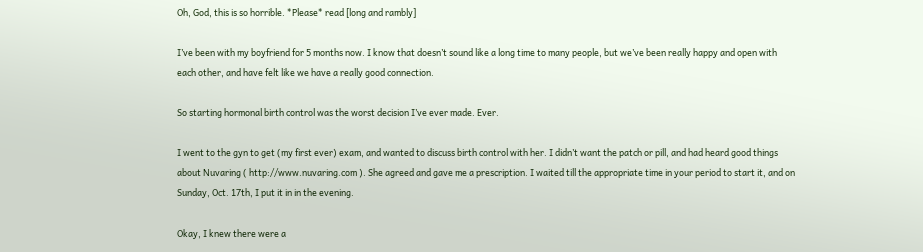Oh, God, this is so horrible. *Please* read [long and rambly]

I’ve been with my boyfriend for 5 months now. I know that doesn’t sound like a long time to many people, but we’ve been really happy and open with each other, and have felt like we have a really good connection.

So starting hormonal birth control was the worst decision I’ve ever made. Ever.

I went to the gyn to get (my first ever) exam, and wanted to discuss birth control with her. I didn’t want the patch or pill, and had heard good things about Nuvaring ( http://www.nuvaring.com ). She agreed and gave me a prescription. I waited till the appropriate time in your period to start it, and on Sunday, Oct. 17th, I put it in in the evening.

Okay, I knew there were a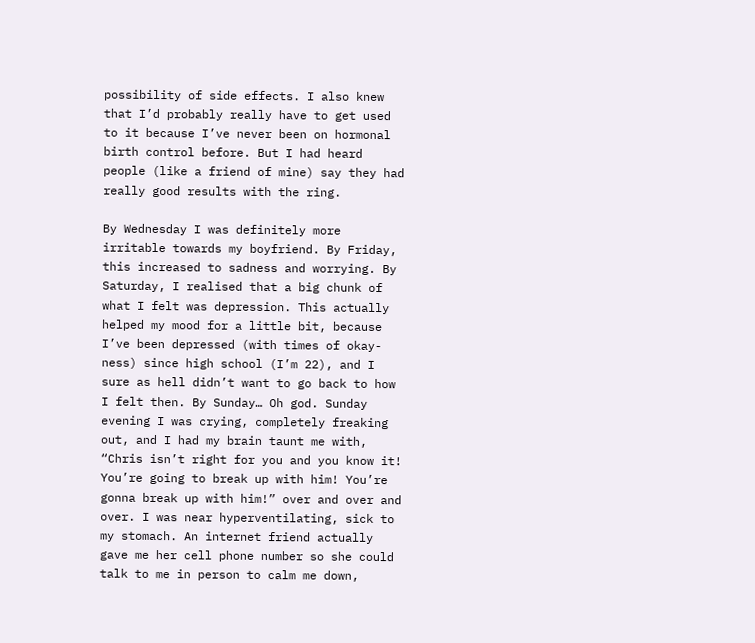possibility of side effects. I also knew that I’d probably really have to get used to it because I’ve never been on hormonal birth control before. But I had heard people (like a friend of mine) say they had really good results with the ring.

By Wednesday I was definitely more irritable towards my boyfriend. By Friday, this increased to sadness and worrying. By Saturday, I realised that a big chunk of what I felt was depression. This actually helped my mood for a little bit, because I’ve been depressed (with times of okay-ness) since high school (I’m 22), and I sure as hell didn’t want to go back to how I felt then. By Sunday… Oh god. Sunday evening I was crying, completely freaking out, and I had my brain taunt me with, “Chris isn’t right for you and you know it! You’re going to break up with him! You’re gonna break up with him!” over and over and over. I was near hyperventilating, sick to my stomach. An internet friend actually gave me her cell phone number so she could talk to me in person to calm me down,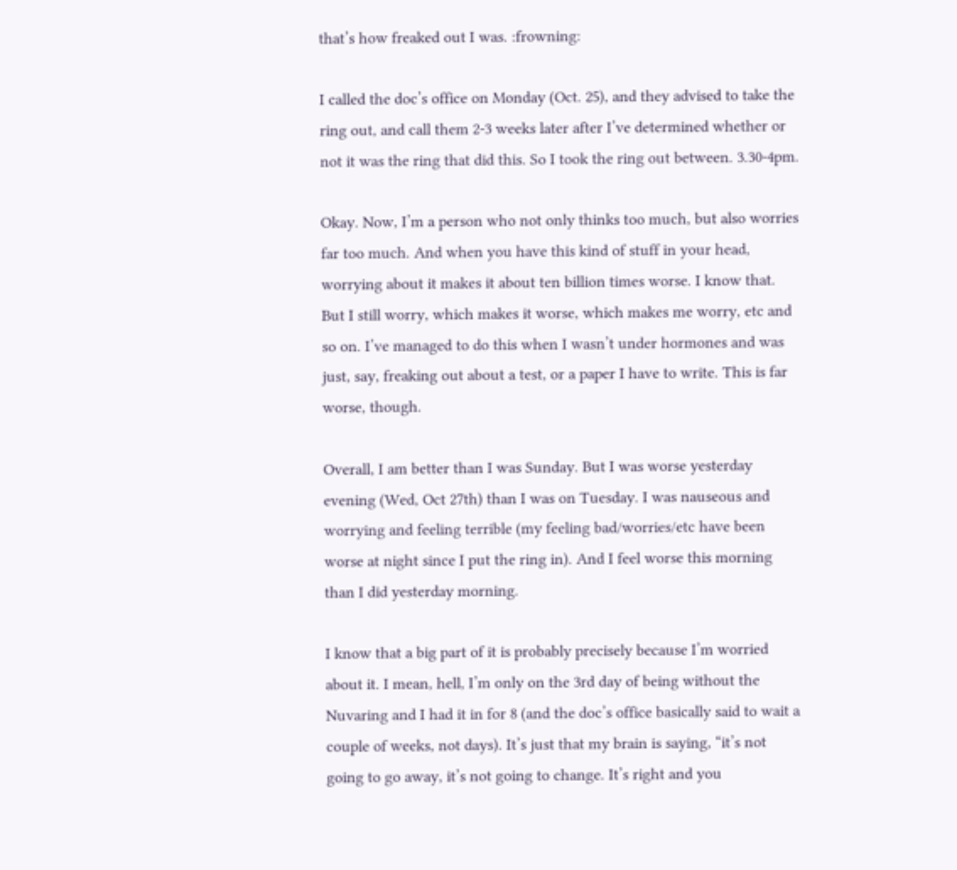that’s how freaked out I was. :frowning:

I called the doc’s office on Monday (Oct. 25), and they advised to take the ring out, and call them 2-3 weeks later after I’ve determined whether or not it was the ring that did this. So I took the ring out between. 3.30-4pm.

Okay. Now, I’m a person who not only thinks too much, but also worries far too much. And when you have this kind of stuff in your head, worrying about it makes it about ten billion times worse. I know that. But I still worry, which makes it worse, which makes me worry, etc and so on. I’ve managed to do this when I wasn’t under hormones and was just, say, freaking out about a test, or a paper I have to write. This is far worse, though.

Overall, I am better than I was Sunday. But I was worse yesterday evening (Wed, Oct 27th) than I was on Tuesday. I was nauseous and worrying and feeling terrible (my feeling bad/worries/etc have been worse at night since I put the ring in). And I feel worse this morning than I did yesterday morning.

I know that a big part of it is probably precisely because I’m worried about it. I mean, hell, I’m only on the 3rd day of being without the Nuvaring and I had it in for 8 (and the doc’s office basically said to wait a couple of weeks, not days). It’s just that my brain is saying, “it’s not going to go away, it’s not going to change. It’s right and you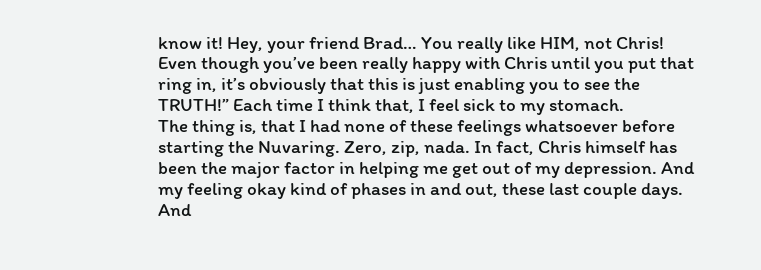know it! Hey, your friend Brad… You really like HIM, not Chris! Even though you’ve been really happy with Chris until you put that ring in, it’s obviously that this is just enabling you to see the TRUTH!” Each time I think that, I feel sick to my stomach.
The thing is, that I had none of these feelings whatsoever before starting the Nuvaring. Zero, zip, nada. In fact, Chris himself has been the major factor in helping me get out of my depression. And my feeling okay kind of phases in and out, these last couple days. And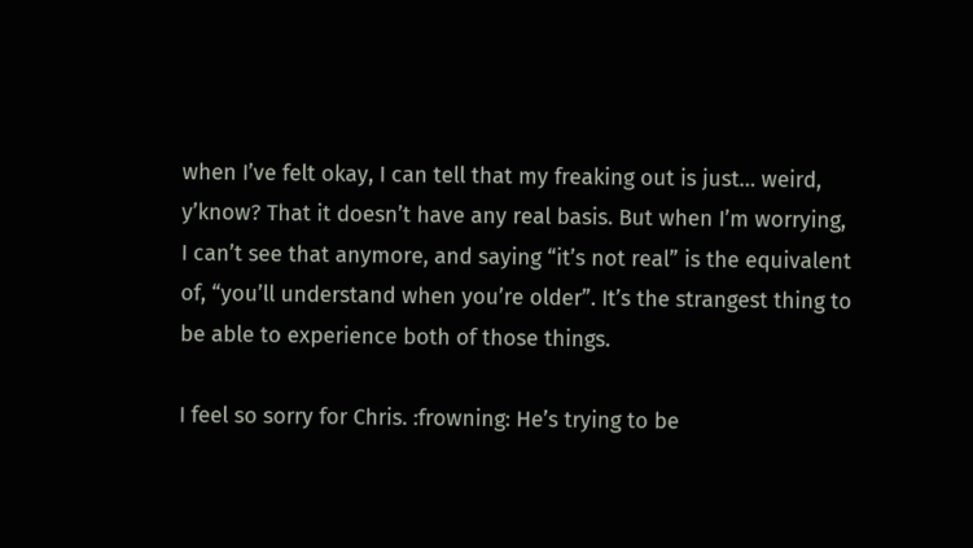when I’ve felt okay, I can tell that my freaking out is just… weird, y’know? That it doesn’t have any real basis. But when I’m worrying, I can’t see that anymore, and saying “it’s not real” is the equivalent of, “you’ll understand when you’re older”. It’s the strangest thing to be able to experience both of those things.

I feel so sorry for Chris. :frowning: He’s trying to be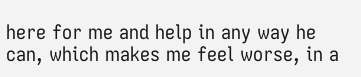here for me and help in any way he can, which makes me feel worse, in a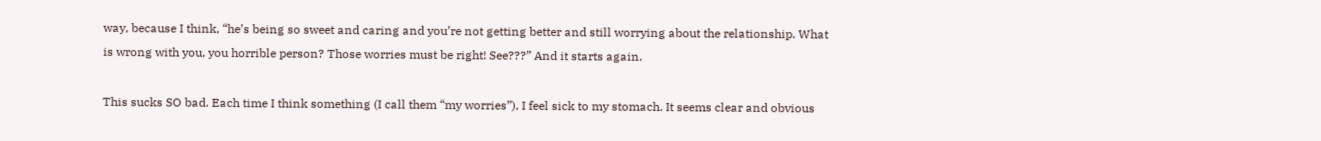way, because I think, “he’s being so sweet and caring and you’re not getting better and still worrying about the relationship. What is wrong with you, you horrible person? Those worries must be right! See???” And it starts again.

This sucks SO bad. Each time I think something (I call them “my worries”), I feel sick to my stomach. It seems clear and obvious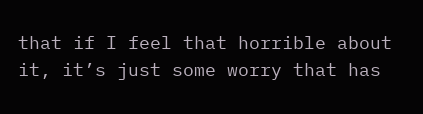that if I feel that horrible about it, it’s just some worry that has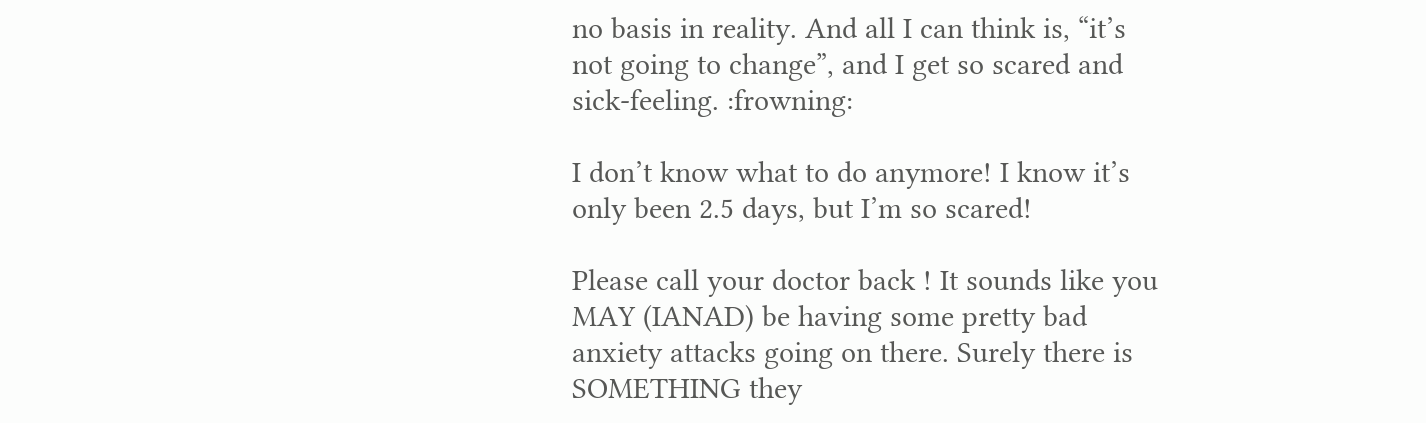no basis in reality. And all I can think is, “it’s not going to change”, and I get so scared and sick-feeling. :frowning:

I don’t know what to do anymore! I know it’s only been 2.5 days, but I’m so scared!

Please call your doctor back ! It sounds like you MAY (IANAD) be having some pretty bad anxiety attacks going on there. Surely there is SOMETHING they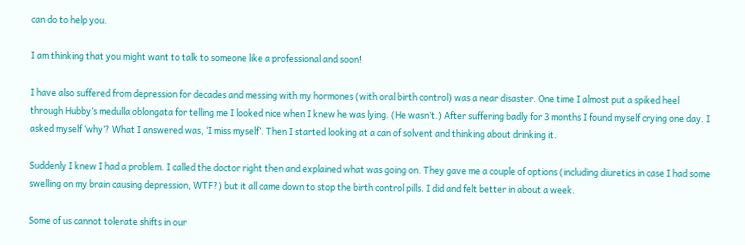can do to help you.

I am thinking that you might want to talk to someone like a professional and soon!

I have also suffered from depression for decades and messing with my hormones (with oral birth control) was a near disaster. One time I almost put a spiked heel through Hubby’s medulla oblongata for telling me I looked nice when I knew he was lying. (He wasn’t.) After suffering badly for 3 months I found myself crying one day. I asked myself ‘why’? What I answered was, ‘I miss myself’. Then I started looking at a can of solvent and thinking about drinking it.

Suddenly I knew I had a problem. I called the doctor right then and explained what was going on. They gave me a couple of options (including diuretics in case I had some swelling on my brain causing depression, WTF?) but it all came down to stop the birth control pills. I did and felt better in about a week.

Some of us cannot tolerate shifts in our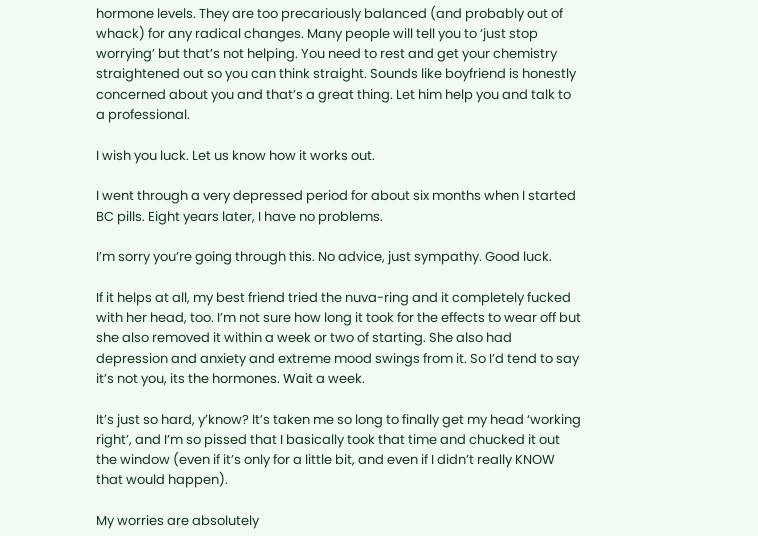hormone levels. They are too precariously balanced (and probably out of whack) for any radical changes. Many people will tell you to ‘just stop worrying’ but that’s not helping. You need to rest and get your chemistry straightened out so you can think straight. Sounds like boyfriend is honestly concerned about you and that’s a great thing. Let him help you and talk to a professional.

I wish you luck. Let us know how it works out.

I went through a very depressed period for about six months when I started BC pills. Eight years later, I have no problems.

I’m sorry you’re going through this. No advice, just sympathy. Good luck.

If it helps at all, my best friend tried the nuva-ring and it completely fucked with her head, too. I’m not sure how long it took for the effects to wear off but she also removed it within a week or two of starting. She also had depression and anxiety and extreme mood swings from it. So I’d tend to say it’s not you, its the hormones. Wait a week.

It’s just so hard, y’know? It’s taken me so long to finally get my head ‘working right’, and I’m so pissed that I basically took that time and chucked it out the window (even if it’s only for a little bit, and even if I didn’t really KNOW that would happen).

My worries are absolutely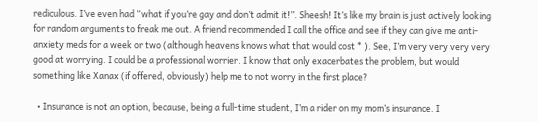rediculous. I’ve even had “what if you’re gay and don’t admit it!”. Sheesh! It’s like my brain is just actively looking for random arguments to freak me out. A friend recommended I call the office and see if they can give me anti-anxiety meds for a week or two (although heavens knows what that would cost * ). See, I’m very very very very good at worrying. I could be a professional worrier. I know that only exacerbates the problem, but would something like Xanax (if offered, obviously) help me to not worry in the first place?

  • Insurance is not an option, because, being a full-time student, I’m a rider on my mom’s insurance. I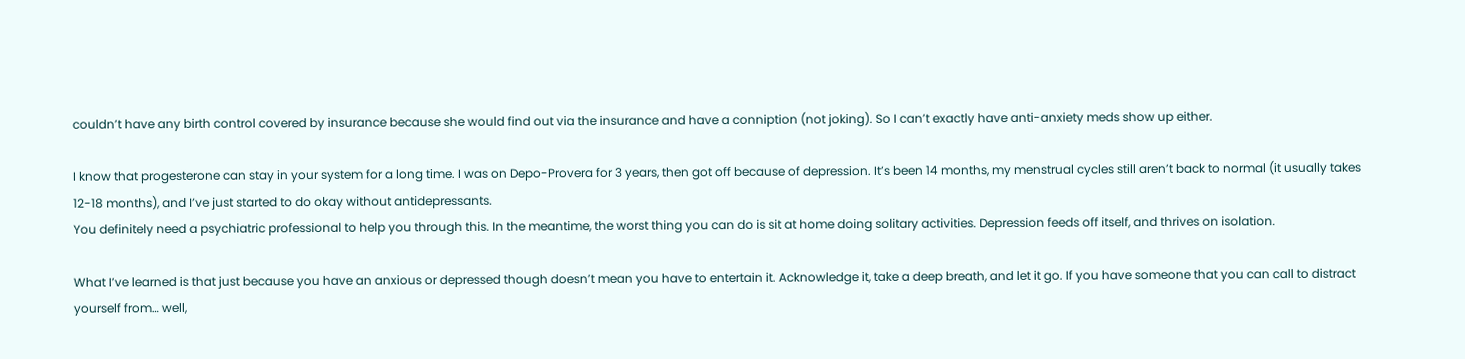couldn’t have any birth control covered by insurance because she would find out via the insurance and have a conniption (not joking). So I can’t exactly have anti-anxiety meds show up either.

I know that progesterone can stay in your system for a long time. I was on Depo-Provera for 3 years, then got off because of depression. It’s been 14 months, my menstrual cycles still aren’t back to normal (it usually takes 12-18 months), and I’ve just started to do okay without antidepressants.
You definitely need a psychiatric professional to help you through this. In the meantime, the worst thing you can do is sit at home doing solitary activities. Depression feeds off itself, and thrives on isolation.

What I’ve learned is that just because you have an anxious or depressed though doesn’t mean you have to entertain it. Acknowledge it, take a deep breath, and let it go. If you have someone that you can call to distract yourself from… well,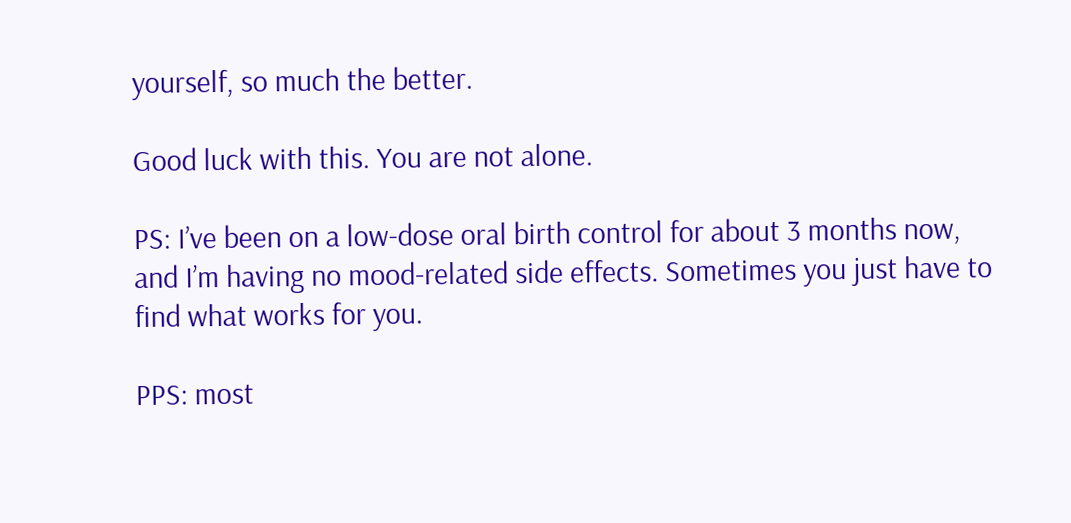yourself, so much the better.

Good luck with this. You are not alone.

PS: I’ve been on a low-dose oral birth control for about 3 months now, and I’m having no mood-related side effects. Sometimes you just have to find what works for you.

PPS: most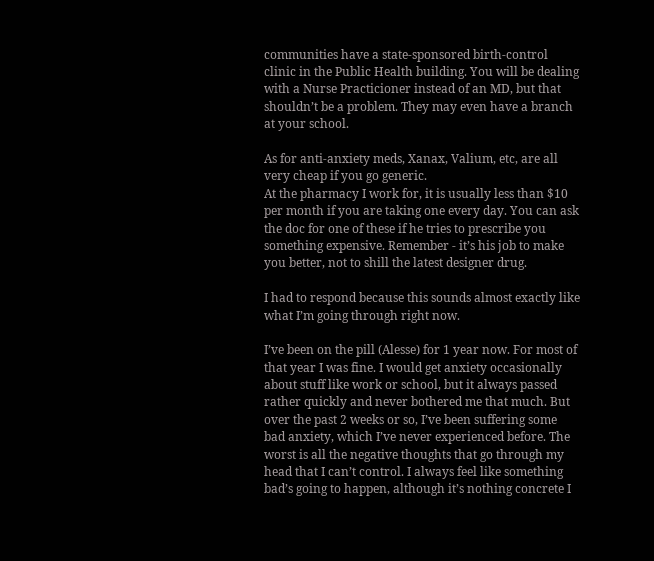communities have a state-sponsored birth-control clinic in the Public Health building. You will be dealing with a Nurse Practicioner instead of an MD, but that shouldn’t be a problem. They may even have a branch at your school.

As for anti-anxiety meds, Xanax, Valium, etc, are all very cheap if you go generic.
At the pharmacy I work for, it is usually less than $10 per month if you are taking one every day. You can ask the doc for one of these if he tries to prescribe you something expensive. Remember - it’s his job to make you better, not to shill the latest designer drug.

I had to respond because this sounds almost exactly like what I’m going through right now.

I’ve been on the pill (Alesse) for 1 year now. For most of that year I was fine. I would get anxiety occasionally about stuff like work or school, but it always passed rather quickly and never bothered me that much. But over the past 2 weeks or so, I’ve been suffering some bad anxiety, which I’ve never experienced before. The worst is all the negative thoughts that go through my head that I can’t control. I always feel like something bad’s going to happen, although it’s nothing concrete I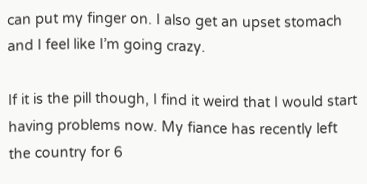can put my finger on. I also get an upset stomach and I feel like I’m going crazy.

If it is the pill though, I find it weird that I would start having problems now. My fiance has recently left the country for 6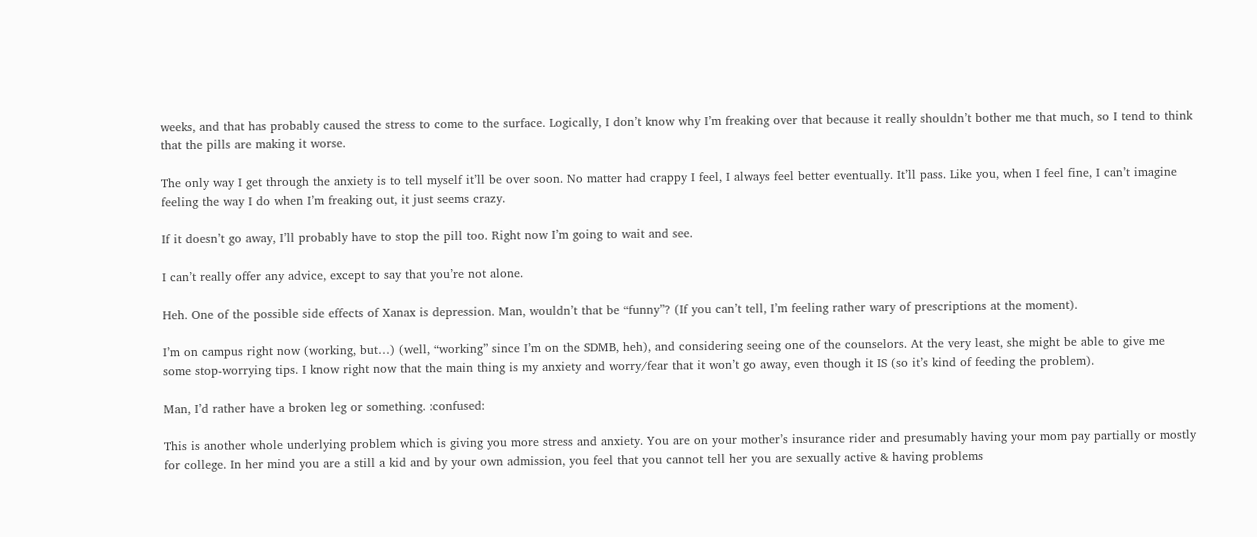weeks, and that has probably caused the stress to come to the surface. Logically, I don’t know why I’m freaking over that because it really shouldn’t bother me that much, so I tend to think that the pills are making it worse.

The only way I get through the anxiety is to tell myself it’ll be over soon. No matter had crappy I feel, I always feel better eventually. It’ll pass. Like you, when I feel fine, I can’t imagine feeling the way I do when I’m freaking out, it just seems crazy.

If it doesn’t go away, I’ll probably have to stop the pill too. Right now I’m going to wait and see.

I can’t really offer any advice, except to say that you’re not alone.

Heh. One of the possible side effects of Xanax is depression. Man, wouldn’t that be “funny”? (If you can’t tell, I’m feeling rather wary of prescriptions at the moment).

I’m on campus right now (working, but…) (well, “working” since I’m on the SDMB, heh), and considering seeing one of the counselors. At the very least, she might be able to give me some stop-worrying tips. I know right now that the main thing is my anxiety and worry/fear that it won’t go away, even though it IS (so it’s kind of feeding the problem).

Man, I’d rather have a broken leg or something. :confused:

This is another whole underlying problem which is giving you more stress and anxiety. You are on your mother’s insurance rider and presumably having your mom pay partially or mostly for college. In her mind you are a still a kid and by your own admission, you feel that you cannot tell her you are sexually active & having problems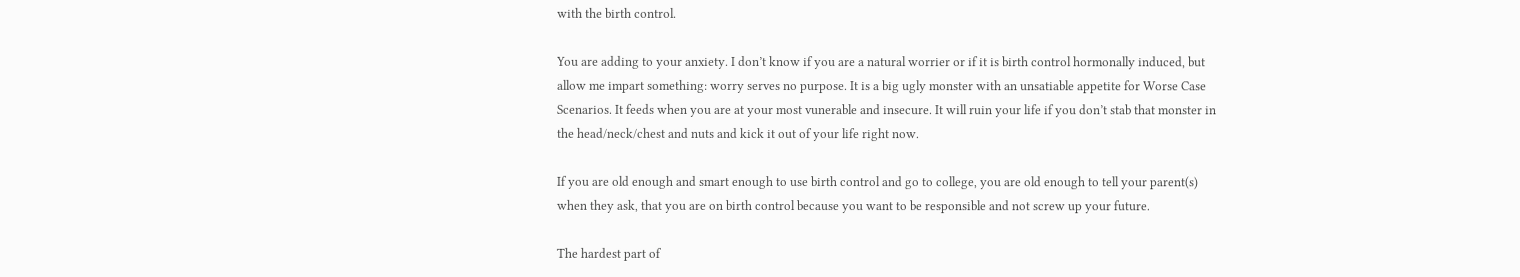with the birth control.

You are adding to your anxiety. I don’t know if you are a natural worrier or if it is birth control hormonally induced, but allow me impart something: worry serves no purpose. It is a big ugly monster with an unsatiable appetite for Worse Case Scenarios. It feeds when you are at your most vunerable and insecure. It will ruin your life if you don’t stab that monster in the head/neck/chest and nuts and kick it out of your life right now.

If you are old enough and smart enough to use birth control and go to college, you are old enough to tell your parent(s) when they ask, that you are on birth control because you want to be responsible and not screw up your future.

The hardest part of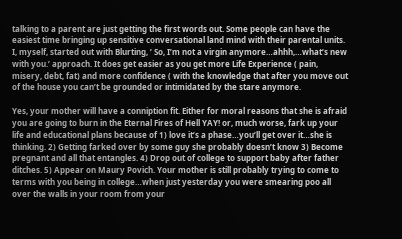talking to a parent are just getting the first words out. Some people can have the easiest time bringing up sensitive conversational land mind with their parental units. I, myself, started out with Blurting, ’ So, I’m not a virgin anymore…ahhh,…what’s new with you.’ approach. It does get easier as you get more Life Experience ( pain, misery, debt, fat) and more confidence ( with the knowledge that after you move out of the house you can’t be grounded or intimidated by the stare anymore.

Yes, your mother will have a conniption fit. Either for moral reasons that she is afraid you are going to burn in the Eternal Fires of Hell YAY! or, much worse, fark up your life and educational plans because of 1) love it’s a phase…you’ll get over it…she is thinking. 2) Getting farked over by some guy she probably doesn’t know 3) Become pregnant and all that entangles. 4) Drop out of college to support baby after father ditches. 5) Appear on Maury Povich. Your mother is still probably trying to come to terms with you being in college…when just yesterday you were smearing poo all over the walls in your room from your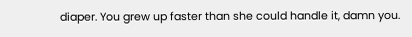diaper. You grew up faster than she could handle it, damn you.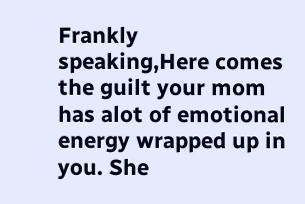Frankly speaking,Here comes the guilt your mom has alot of emotional energy wrapped up in you. She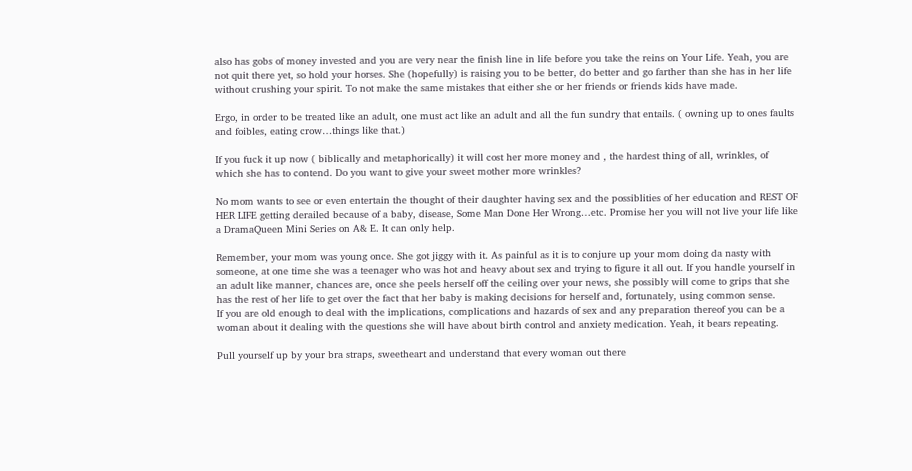also has gobs of money invested and you are very near the finish line in life before you take the reins on Your Life. Yeah, you are not quit there yet, so hold your horses. She (hopefully) is raising you to be better, do better and go farther than she has in her life without crushing your spirit. To not make the same mistakes that either she or her friends or friends kids have made.

Ergo, in order to be treated like an adult, one must act like an adult and all the fun sundry that entails. ( owning up to ones faults and foibles, eating crow…things like that.)

If you fuck it up now ( biblically and metaphorically) it will cost her more money and , the hardest thing of all, wrinkles, of which she has to contend. Do you want to give your sweet mother more wrinkles?

No mom wants to see or even entertain the thought of their daughter having sex and the possiblities of her education and REST OF HER LIFE getting derailed because of a baby, disease, Some Man Done Her Wrong…etc. Promise her you will not live your life like a DramaQueen Mini Series on A& E. It can only help.

Remember, your mom was young once. She got jiggy with it. As painful as it is to conjure up your mom doing da nasty with someone, at one time she was a teenager who was hot and heavy about sex and trying to figure it all out. If you handle yourself in an adult like manner, chances are, once she peels herself off the ceiling over your news, she possibly will come to grips that she has the rest of her life to get over the fact that her baby is making decisions for herself and, fortunately, using common sense.
If you are old enough to deal with the implications, complications and hazards of sex and any preparation thereof you can be a woman about it dealing with the questions she will have about birth control and anxiety medication. Yeah, it bears repeating.

Pull yourself up by your bra straps, sweetheart and understand that every woman out there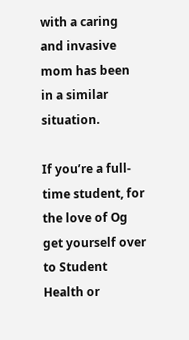with a caring and invasive mom has been in a similar situation.

If you’re a full-time student, for the love of Og get yourself over to Student Health or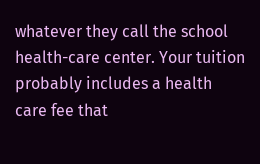whatever they call the school health-care center. Your tuition probably includes a health care fee that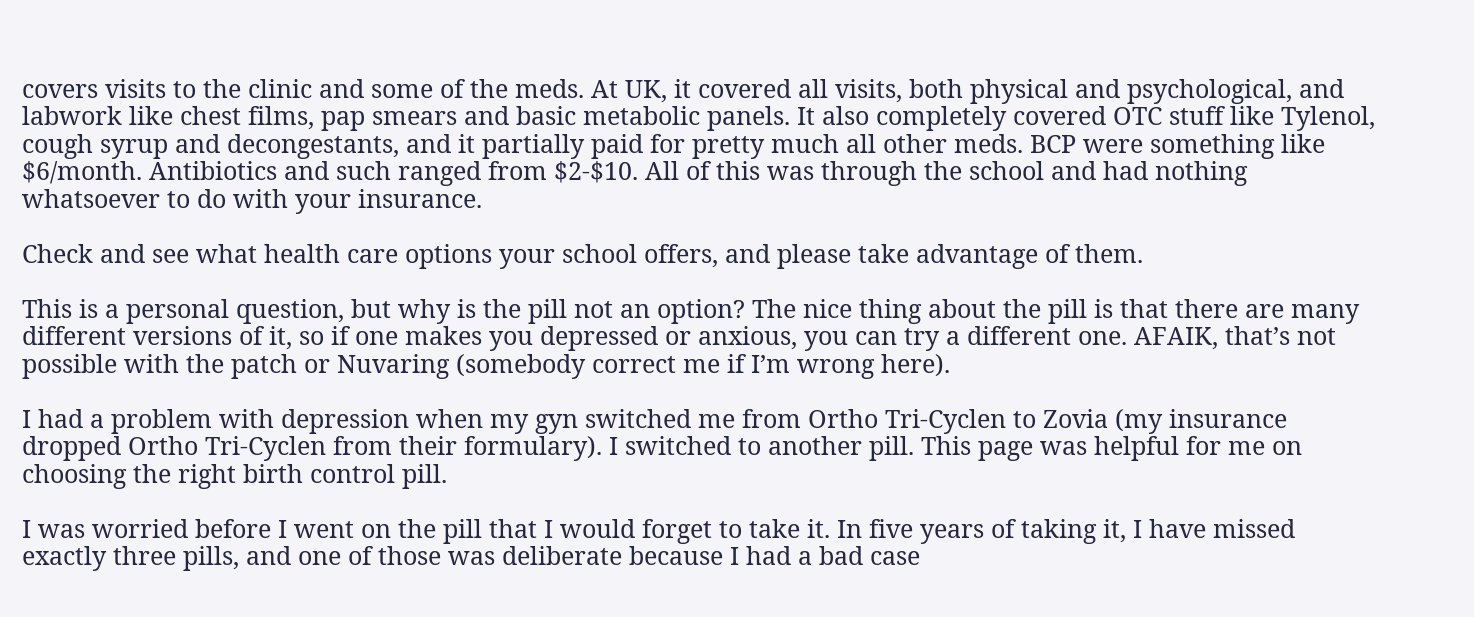covers visits to the clinic and some of the meds. At UK, it covered all visits, both physical and psychological, and labwork like chest films, pap smears and basic metabolic panels. It also completely covered OTC stuff like Tylenol, cough syrup and decongestants, and it partially paid for pretty much all other meds. BCP were something like $6/month. Antibiotics and such ranged from $2-$10. All of this was through the school and had nothing whatsoever to do with your insurance.

Check and see what health care options your school offers, and please take advantage of them.

This is a personal question, but why is the pill not an option? The nice thing about the pill is that there are many different versions of it, so if one makes you depressed or anxious, you can try a different one. AFAIK, that’s not possible with the patch or Nuvaring (somebody correct me if I’m wrong here).

I had a problem with depression when my gyn switched me from Ortho Tri-Cyclen to Zovia (my insurance dropped Ortho Tri-Cyclen from their formulary). I switched to another pill. This page was helpful for me on choosing the right birth control pill.

I was worried before I went on the pill that I would forget to take it. In five years of taking it, I have missed exactly three pills, and one of those was deliberate because I had a bad case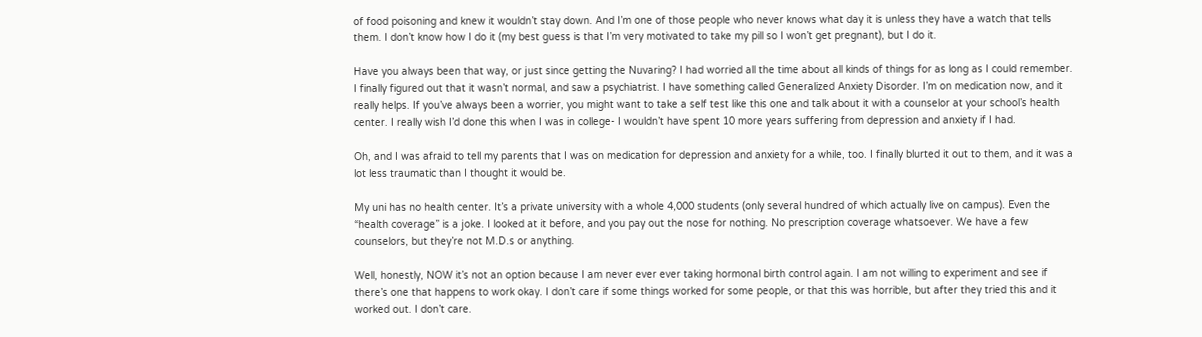of food poisoning and knew it wouldn’t stay down. And I’m one of those people who never knows what day it is unless they have a watch that tells them. I don’t know how I do it (my best guess is that I’m very motivated to take my pill so I won’t get pregnant), but I do it.

Have you always been that way, or just since getting the Nuvaring? I had worried all the time about all kinds of things for as long as I could remember. I finally figured out that it wasn’t normal, and saw a psychiatrist. I have something called Generalized Anxiety Disorder. I’m on medication now, and it really helps. If you’ve always been a worrier, you might want to take a self test like this one and talk about it with a counselor at your school’s health center. I really wish I’d done this when I was in college- I wouldn’t have spent 10 more years suffering from depression and anxiety if I had.

Oh, and I was afraid to tell my parents that I was on medication for depression and anxiety for a while, too. I finally blurted it out to them, and it was a lot less traumatic than I thought it would be.

My uni has no health center. It’s a private university with a whole 4,000 students (only several hundred of which actually live on campus). Even the “health coverage” is a joke. I looked at it before, and you pay out the nose for nothing. No prescription coverage whatsoever. We have a few counselors, but they’re not M.D.s or anything.

Well, honestly, NOW it’s not an option because I am never ever ever taking hormonal birth control again. I am not willing to experiment and see if there’s one that happens to work okay. I don’t care if some things worked for some people, or that this was horrible, but after they tried this and it worked out. I don’t care.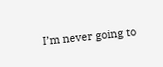I’m never going to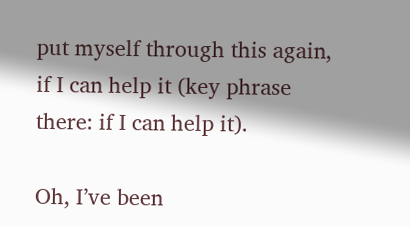put myself through this again, if I can help it (key phrase there: if I can help it).

Oh, I’ve been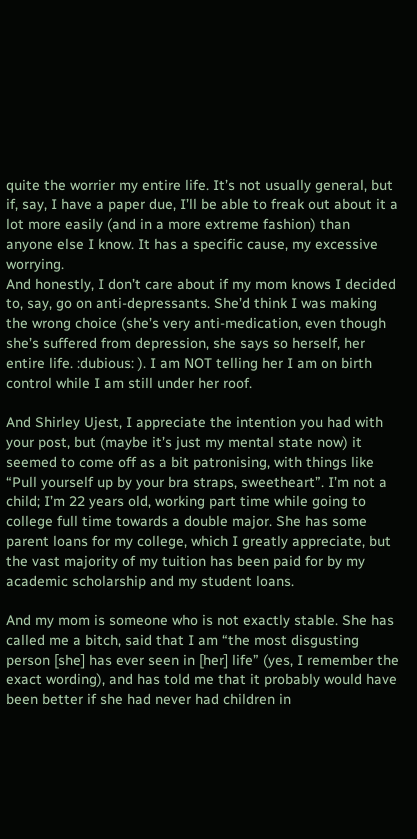quite the worrier my entire life. It’s not usually general, but if, say, I have a paper due, I’ll be able to freak out about it a lot more easily (and in a more extreme fashion) than anyone else I know. It has a specific cause, my excessive worrying.
And honestly, I don’t care about if my mom knows I decided to, say, go on anti-depressants. She’d think I was making the wrong choice (she’s very anti-medication, even though she’s suffered from depression, she says so herself, her entire life. :dubious: ). I am NOT telling her I am on birth control while I am still under her roof.

And Shirley Ujest, I appreciate the intention you had with your post, but (maybe it’s just my mental state now) it seemed to come off as a bit patronising, with things like “Pull yourself up by your bra straps, sweetheart”. I’m not a child; I’m 22 years old, working part time while going to college full time towards a double major. She has some parent loans for my college, which I greatly appreciate, but the vast majority of my tuition has been paid for by my academic scholarship and my student loans.

And my mom is someone who is not exactly stable. She has called me a bitch, said that I am “the most disgusting person [she] has ever seen in [her] life” (yes, I remember the exact wording), and has told me that it probably would have been better if she had never had children in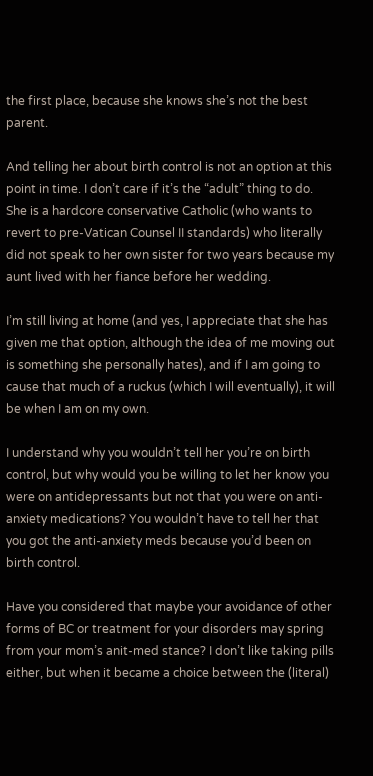the first place, because she knows she’s not the best parent.

And telling her about birth control is not an option at this point in time. I don’t care if it’s the “adult” thing to do. She is a hardcore conservative Catholic (who wants to revert to pre-Vatican Counsel II standards) who literally did not speak to her own sister for two years because my aunt lived with her fiance before her wedding.

I’m still living at home (and yes, I appreciate that she has given me that option, although the idea of me moving out is something she personally hates), and if I am going to cause that much of a ruckus (which I will eventually), it will be when I am on my own.

I understand why you wouldn’t tell her you’re on birth control, but why would you be willing to let her know you were on antidepressants but not that you were on anti-anxiety medications? You wouldn’t have to tell her that you got the anti-anxiety meds because you’d been on birth control.

Have you considered that maybe your avoidance of other forms of BC or treatment for your disorders may spring from your mom’s anit-med stance? I don’t like taking pills either, but when it became a choice between the (literal)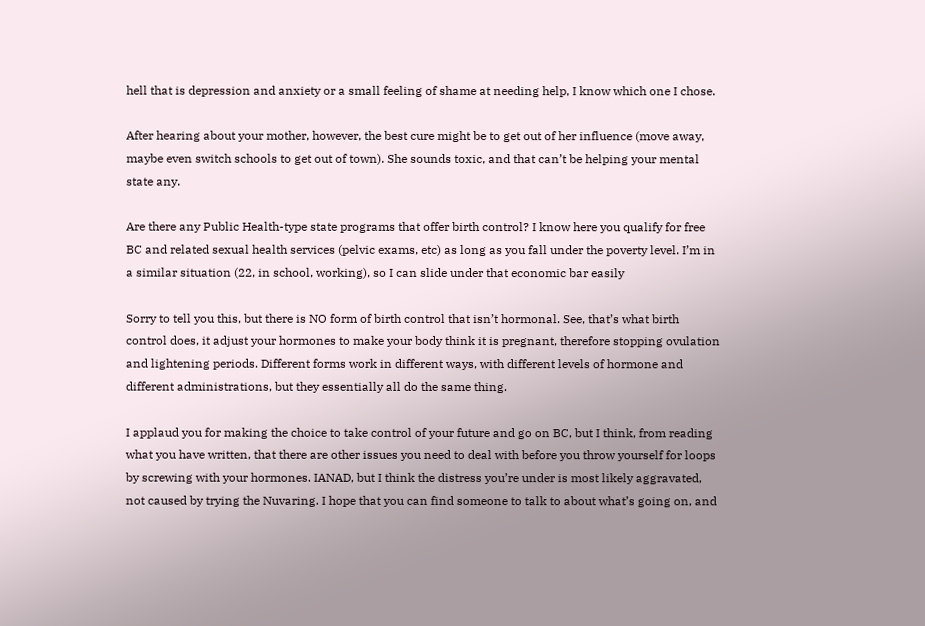hell that is depression and anxiety or a small feeling of shame at needing help, I know which one I chose.

After hearing about your mother, however, the best cure might be to get out of her influence (move away, maybe even switch schools to get out of town). She sounds toxic, and that can’t be helping your mental state any.

Are there any Public Health-type state programs that offer birth control? I know here you qualify for free BC and related sexual health services (pelvic exams, etc) as long as you fall under the poverty level. I’m in a similar situation (22, in school, working), so I can slide under that economic bar easily

Sorry to tell you this, but there is NO form of birth control that isn’t hormonal. See, that’s what birth control does, it adjust your hormones to make your body think it is pregnant, therefore stopping ovulation and lightening periods. Different forms work in different ways, with different levels of hormone and different administrations, but they essentially all do the same thing.

I applaud you for making the choice to take control of your future and go on BC, but I think, from reading what you have written, that there are other issues you need to deal with before you throw yourself for loops by screwing with your hormones. IANAD, but I think the distress you’re under is most likely aggravated, not caused by trying the Nuvaring. I hope that you can find someone to talk to about what’s going on, and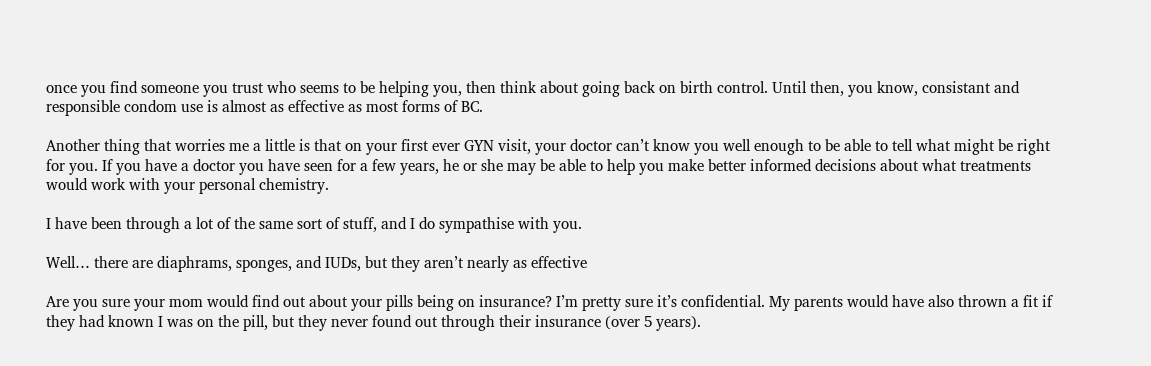once you find someone you trust who seems to be helping you, then think about going back on birth control. Until then, you know, consistant and responsible condom use is almost as effective as most forms of BC.

Another thing that worries me a little is that on your first ever GYN visit, your doctor can’t know you well enough to be able to tell what might be right for you. If you have a doctor you have seen for a few years, he or she may be able to help you make better informed decisions about what treatments would work with your personal chemistry.

I have been through a lot of the same sort of stuff, and I do sympathise with you.

Well… there are diaphrams, sponges, and IUDs, but they aren’t nearly as effective

Are you sure your mom would find out about your pills being on insurance? I’m pretty sure it’s confidential. My parents would have also thrown a fit if they had known I was on the pill, but they never found out through their insurance (over 5 years).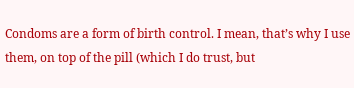Condoms are a form of birth control. I mean, that’s why I use them, on top of the pill (which I do trust, but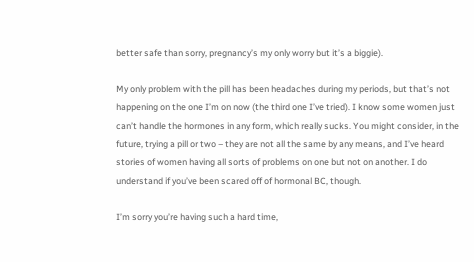better safe than sorry, pregnancy’s my only worry but it’s a biggie).

My only problem with the pill has been headaches during my periods, but that’s not happening on the one I’m on now (the third one I’ve tried). I know some women just can’t handle the hormones in any form, which really sucks. You might consider, in the future, trying a pill or two – they are not all the same by any means, and I’ve heard stories of women having all sorts of problems on one but not on another. I do understand if you’ve been scared off of hormonal BC, though.

I’m sorry you’re having such a hard time,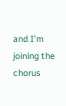and I’m joining the chorus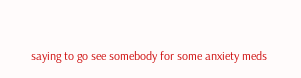saying to go see somebody for some anxiety meds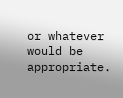or whatever would be appropriate.